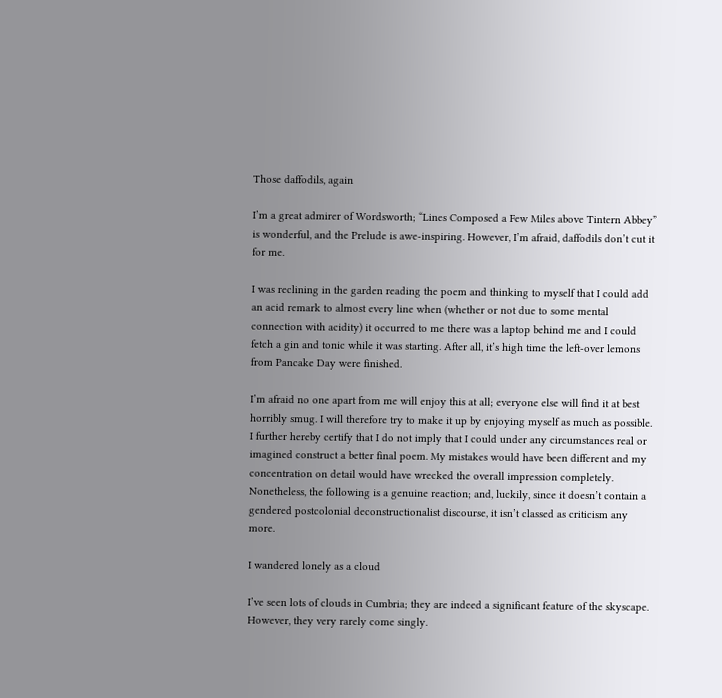Those daffodils, again

I’m a great admirer of Wordsworth; “Lines Composed a Few Miles above Tintern Abbey” is wonderful, and the Prelude is awe-inspiring. However, I’m afraid, daffodils don’t cut it for me.

I was reclining in the garden reading the poem and thinking to myself that I could add an acid remark to almost every line when (whether or not due to some mental connection with acidity) it occurred to me there was a laptop behind me and I could fetch a gin and tonic while it was starting. After all, it’s high time the left-over lemons from Pancake Day were finished.

I’m afraid no one apart from me will enjoy this at all; everyone else will find it at best horribly smug. I will therefore try to make it up by enjoying myself as much as possible. I further hereby certify that I do not imply that I could under any circumstances real or imagined construct a better final poem. My mistakes would have been different and my concentration on detail would have wrecked the overall impression completely. Nonetheless, the following is a genuine reaction; and, luckily, since it doesn’t contain a gendered postcolonial deconstructionalist discourse, it isn’t classed as criticism any more.

I wandered lonely as a cloud

I’ve seen lots of clouds in Cumbria; they are indeed a significant feature of the skyscape. However, they very rarely come singly.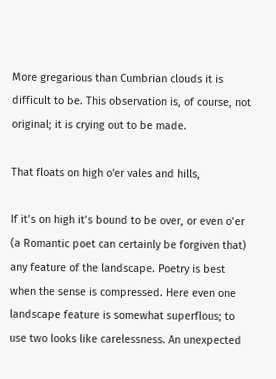More gregarious than Cumbrian clouds it is difficult to be. This observation is, of course, not original; it is crying out to be made.

That floats on high o'er vales and hills,

If it’s on high it’s bound to be over, or even o’er (a Romantic poet can certainly be forgiven that) any feature of the landscape. Poetry is best when the sense is compressed. Here even one landscape feature is somewhat superflous; to use two looks like carelessness. An unexpected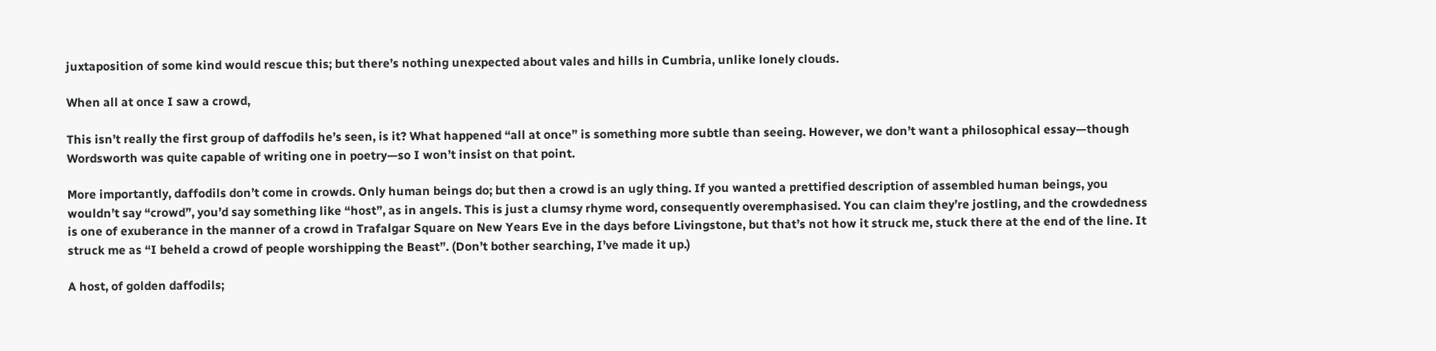juxtaposition of some kind would rescue this; but there’s nothing unexpected about vales and hills in Cumbria, unlike lonely clouds.

When all at once I saw a crowd,

This isn’t really the first group of daffodils he’s seen, is it? What happened “all at once” is something more subtle than seeing. However, we don’t want a philosophical essay—though Wordsworth was quite capable of writing one in poetry—so I won’t insist on that point.

More importantly, daffodils don’t come in crowds. Only human beings do; but then a crowd is an ugly thing. If you wanted a prettified description of assembled human beings, you wouldn’t say “crowd”, you’d say something like “host”, as in angels. This is just a clumsy rhyme word, consequently overemphasised. You can claim they’re jostling, and the crowdedness is one of exuberance in the manner of a crowd in Trafalgar Square on New Years Eve in the days before Livingstone, but that’s not how it struck me, stuck there at the end of the line. It struck me as “I beheld a crowd of people worshipping the Beast”. (Don’t bother searching, I’ve made it up.)

A host, of golden daffodils;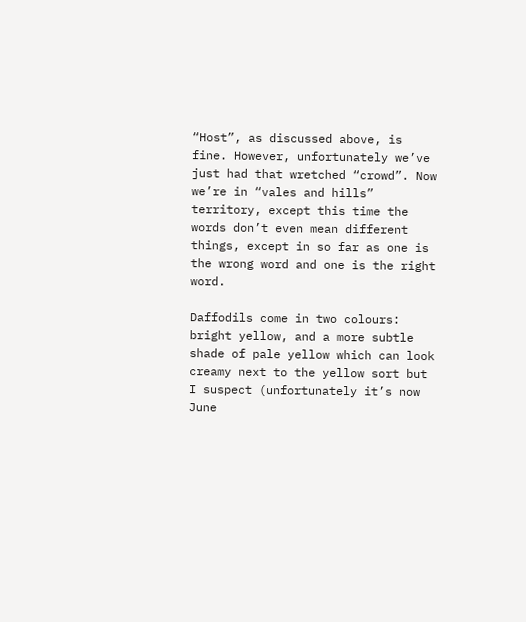“Host”, as discussed above, is fine. However, unfortunately we’ve just had that wretched “crowd”. Now we’re in “vales and hills” territory, except this time the words don’t even mean different things, except in so far as one is the wrong word and one is the right word.

Daffodils come in two colours: bright yellow, and a more subtle shade of pale yellow which can look creamy next to the yellow sort but I suspect (unfortunately it’s now June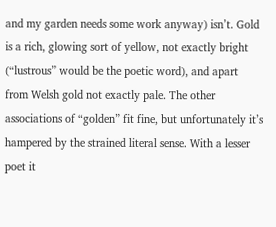and my garden needs some work anyway) isn’t. Gold is a rich, glowing sort of yellow, not exactly bright (“lustrous” would be the poetic word), and apart from Welsh gold not exactly pale. The other associations of “golden” fit fine, but unfortunately it’s hampered by the strained literal sense. With a lesser poet it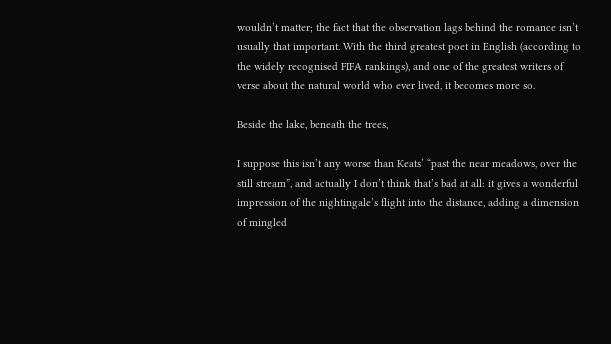wouldn’t matter; the fact that the observation lags behind the romance isn’t usually that important. With the third greatest poet in English (according to the widely recognised FIFA rankings), and one of the greatest writers of verse about the natural world who ever lived, it becomes more so.

Beside the lake, beneath the trees,

I suppose this isn’t any worse than Keats’ “past the near meadows, over the still stream”, and actually I don’t think that’s bad at all: it gives a wonderful impression of the nightingale’s flight into the distance, adding a dimension of mingled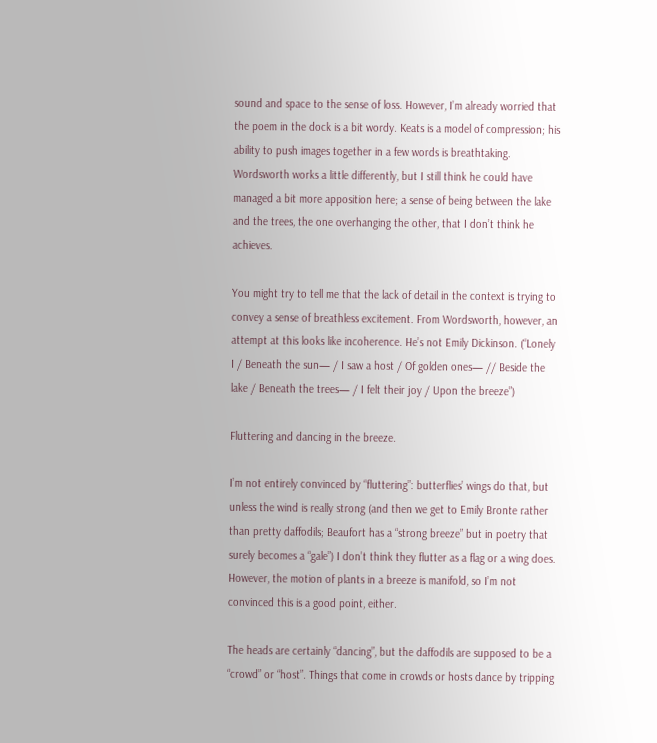sound and space to the sense of loss. However, I’m already worried that the poem in the dock is a bit wordy. Keats is a model of compression; his ability to push images together in a few words is breathtaking. Wordsworth works a little differently, but I still think he could have managed a bit more apposition here; a sense of being between the lake and the trees, the one overhanging the other, that I don’t think he achieves.

You might try to tell me that the lack of detail in the context is trying to convey a sense of breathless excitement. From Wordsworth, however, an attempt at this looks like incoherence. He’s not Emily Dickinson. (“Lonely I / Beneath the sun— / I saw a host / Of golden ones— // Beside the lake / Beneath the trees— / I felt their joy / Upon the breeze”)

Fluttering and dancing in the breeze.

I’m not entirely convinced by “fluttering”: butterflies’ wings do that, but unless the wind is really strong (and then we get to Emily Bronte rather than pretty daffodils; Beaufort has a “strong breeze” but in poetry that surely becomes a “gale”) I don’t think they flutter as a flag or a wing does. However, the motion of plants in a breeze is manifold, so I’m not convinced this is a good point, either.

The heads are certainly “dancing”, but the daffodils are supposed to be a “crowd” or “host”. Things that come in crowds or hosts dance by tripping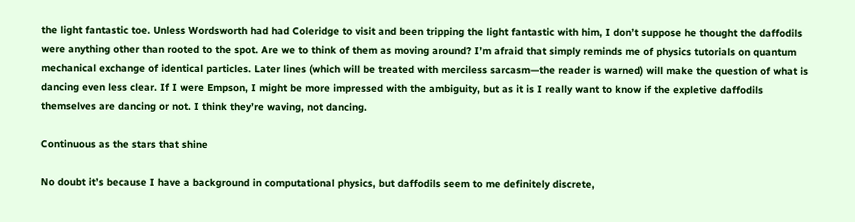the light fantastic toe. Unless Wordsworth had had Coleridge to visit and been tripping the light fantastic with him, I don’t suppose he thought the daffodils were anything other than rooted to the spot. Are we to think of them as moving around? I’m afraid that simply reminds me of physics tutorials on quantum mechanical exchange of identical particles. Later lines (which will be treated with merciless sarcasm—the reader is warned) will make the question of what is dancing even less clear. If I were Empson, I might be more impressed with the ambiguity, but as it is I really want to know if the expletive daffodils themselves are dancing or not. I think they’re waving, not dancing.

Continuous as the stars that shine

No doubt it’s because I have a background in computational physics, but daffodils seem to me definitely discrete,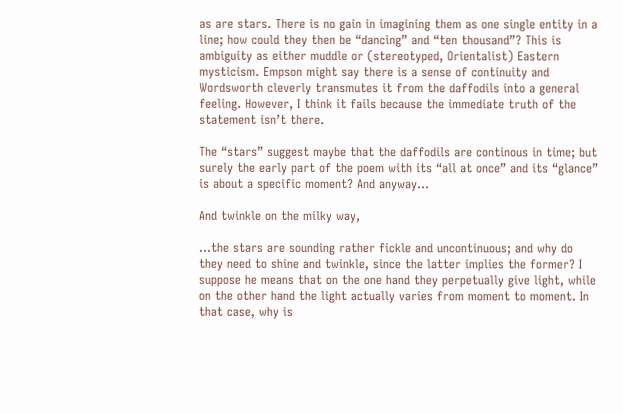as are stars. There is no gain in imagining them as one single entity in a line; how could they then be “dancing” and “ten thousand”? This is ambiguity as either muddle or (stereotyped, Orientalist) Eastern mysticism. Empson might say there is a sense of continuity and Wordsworth cleverly transmutes it from the daffodils into a general feeling. However, I think it fails because the immediate truth of the statement isn’t there.

The “stars” suggest maybe that the daffodils are continous in time; but surely the early part of the poem with its “all at once” and its “glance” is about a specific moment? And anyway…

And twinkle on the milky way,

…the stars are sounding rather fickle and uncontinuous; and why do they need to shine and twinkle, since the latter implies the former? I suppose he means that on the one hand they perpetually give light, while on the other hand the light actually varies from moment to moment. In that case, why is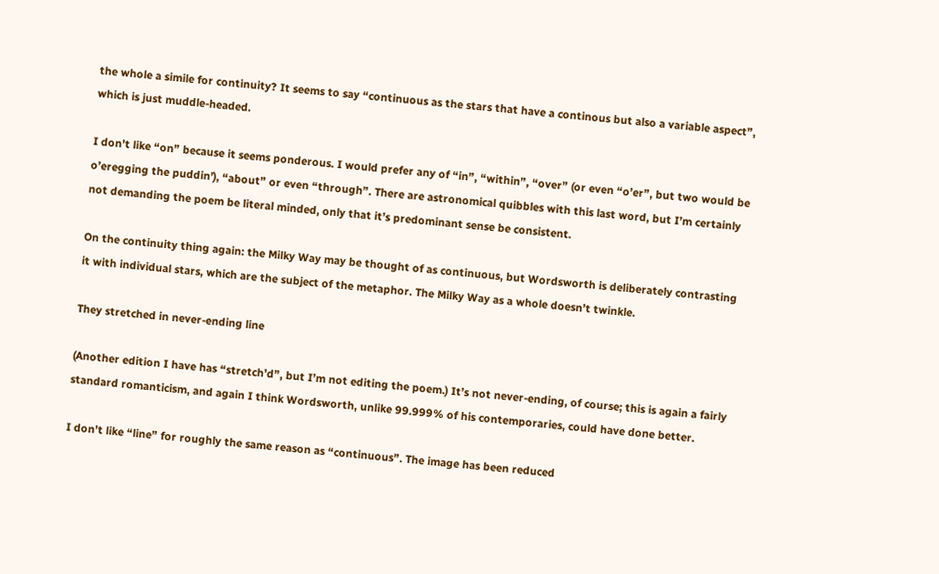the whole a simile for continuity? It seems to say “continuous as the stars that have a continous but also a variable aspect”, which is just muddle-headed.

I don’t like “on” because it seems ponderous. I would prefer any of “in”, “within”, “over” (or even “o’er”, but two would be o’eregging the puddin’), “about” or even “through”. There are astronomical quibbles with this last word, but I’m certainly not demanding the poem be literal minded, only that it’s predominant sense be consistent.

On the continuity thing again: the Milky Way may be thought of as continuous, but Wordsworth is deliberately contrasting it with individual stars, which are the subject of the metaphor. The Milky Way as a whole doesn’t twinkle.

They stretched in never-ending line

(Another edition I have has “stretch’d”, but I’m not editing the poem.) It’s not never-ending, of course; this is again a fairly standard romanticism, and again I think Wordsworth, unlike 99.999% of his contemporaries, could have done better.

I don’t like “line” for roughly the same reason as “continuous”. The image has been reduced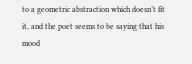to a geometric abstraction which doesn’t fit it, and the poet seems to be saying that his mood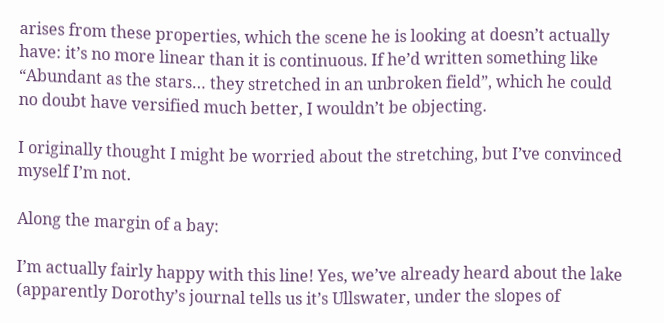arises from these properties, which the scene he is looking at doesn’t actually have: it’s no more linear than it is continuous. If he’d written something like “Abundant as the stars… they stretched in an unbroken field”, which he could no doubt have versified much better, I wouldn’t be objecting.

I originally thought I might be worried about the stretching, but I’ve convinced myself I’m not.

Along the margin of a bay:

I’m actually fairly happy with this line! Yes, we’ve already heard about the lake (apparently Dorothy’s journal tells us it’s Ullswater, under the slopes of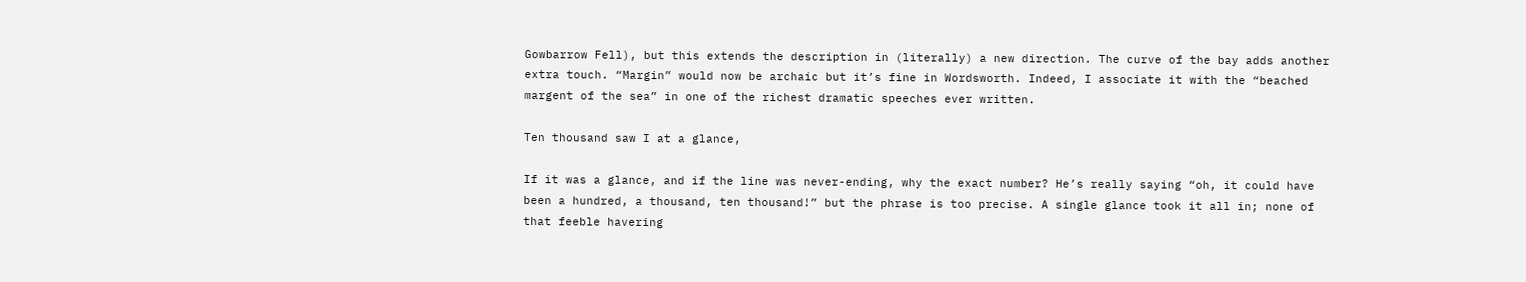Gowbarrow Fell), but this extends the description in (literally) a new direction. The curve of the bay adds another extra touch. “Margin” would now be archaic but it’s fine in Wordsworth. Indeed, I associate it with the “beached margent of the sea” in one of the richest dramatic speeches ever written.

Ten thousand saw I at a glance,

If it was a glance, and if the line was never-ending, why the exact number? He’s really saying “oh, it could have been a hundred, a thousand, ten thousand!” but the phrase is too precise. A single glance took it all in; none of that feeble havering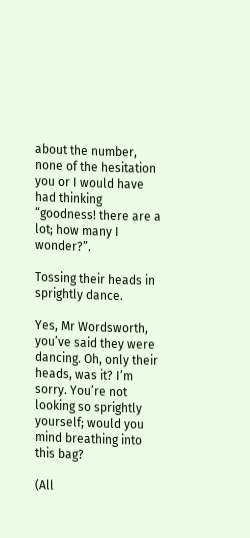about the number, none of the hesitation you or I would have had thinking “goodness! there are a lot; how many I wonder?”.

Tossing their heads in sprightly dance.

Yes, Mr Wordsworth, you’ve said they were dancing. Oh, only their heads, was it? I’m sorry. You’re not looking so sprightly yourself; would you mind breathing into this bag?

(All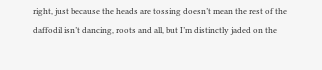right, just because the heads are tossing doesn’t mean the rest of the daffodil isn’t dancing, roots and all, but I’m distinctly jaded on the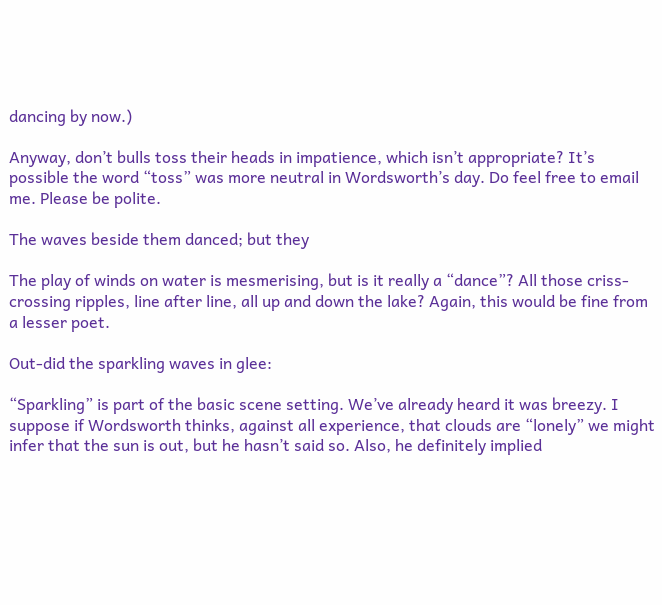dancing by now.)

Anyway, don’t bulls toss their heads in impatience, which isn’t appropriate? It’s possible the word “toss” was more neutral in Wordsworth’s day. Do feel free to email me. Please be polite.

The waves beside them danced; but they

The play of winds on water is mesmerising, but is it really a “dance”? All those criss-crossing ripples, line after line, all up and down the lake? Again, this would be fine from a lesser poet.

Out-did the sparkling waves in glee:

“Sparkling” is part of the basic scene setting. We’ve already heard it was breezy. I suppose if Wordsworth thinks, against all experience, that clouds are “lonely” we might infer that the sun is out, but he hasn’t said so. Also, he definitely implied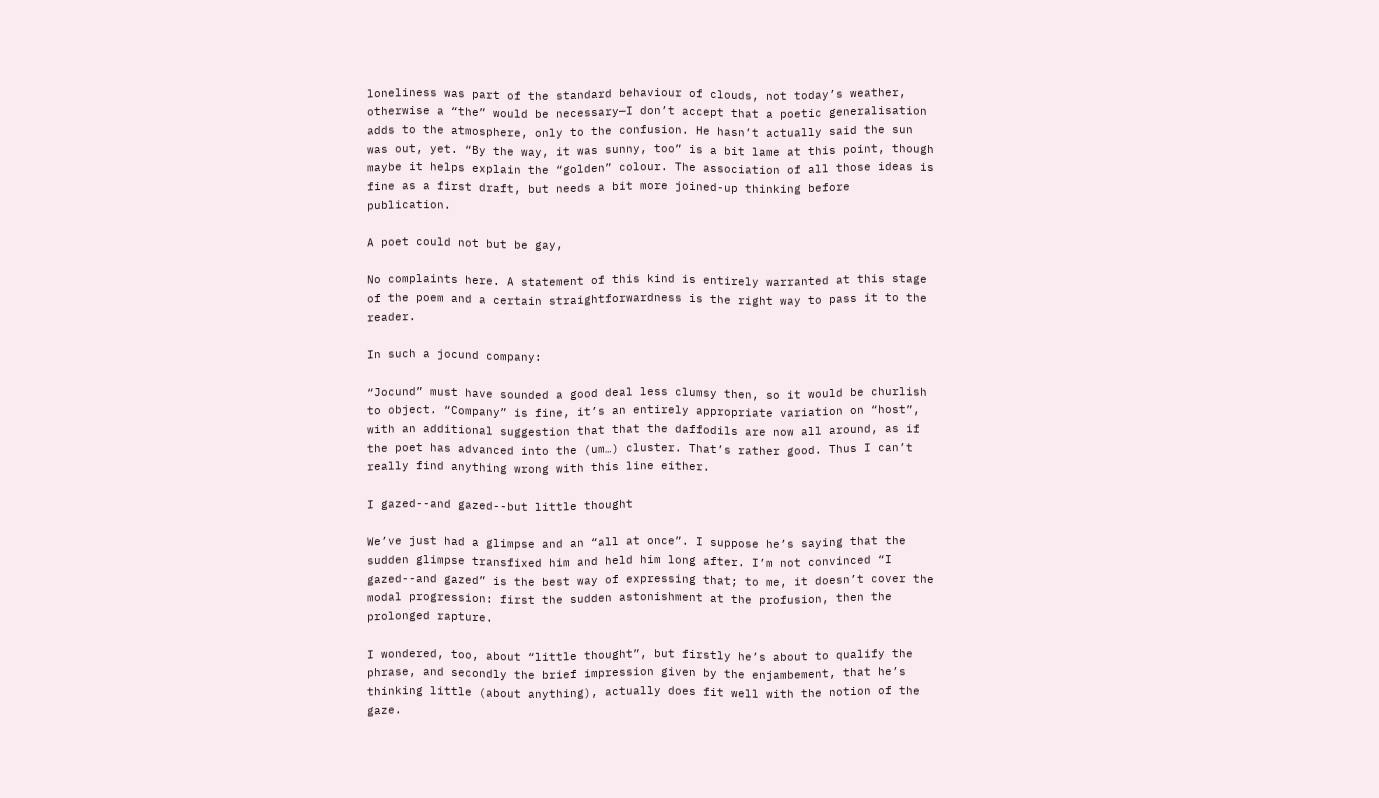loneliness was part of the standard behaviour of clouds, not today’s weather, otherwise a “the” would be necessary—I don’t accept that a poetic generalisation adds to the atmosphere, only to the confusion. He hasn’t actually said the sun was out, yet. “By the way, it was sunny, too” is a bit lame at this point, though maybe it helps explain the “golden” colour. The association of all those ideas is fine as a first draft, but needs a bit more joined-up thinking before publication.

A poet could not but be gay,

No complaints here. A statement of this kind is entirely warranted at this stage of the poem and a certain straightforwardness is the right way to pass it to the reader.

In such a jocund company:

“Jocund” must have sounded a good deal less clumsy then, so it would be churlish to object. “Company” is fine, it’s an entirely appropriate variation on “host”, with an additional suggestion that that the daffodils are now all around, as if the poet has advanced into the (um…) cluster. That’s rather good. Thus I can’t really find anything wrong with this line either.

I gazed--and gazed--but little thought

We’ve just had a glimpse and an “all at once”. I suppose he’s saying that the sudden glimpse transfixed him and held him long after. I’m not convinced “I gazed--and gazed” is the best way of expressing that; to me, it doesn’t cover the modal progression: first the sudden astonishment at the profusion, then the prolonged rapture.

I wondered, too, about “little thought”, but firstly he’s about to qualify the phrase, and secondly the brief impression given by the enjambement, that he’s thinking little (about anything), actually does fit well with the notion of the gaze.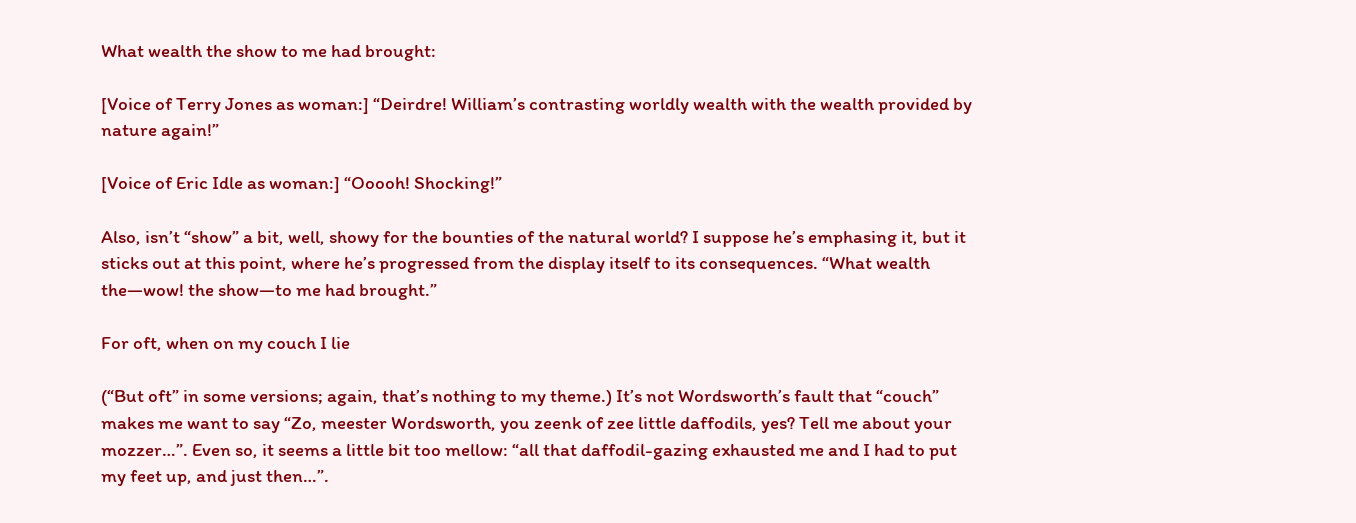What wealth the show to me had brought:

[Voice of Terry Jones as woman:] “Deirdre! William’s contrasting worldly wealth with the wealth provided by nature again!”

[Voice of Eric Idle as woman:] “Ooooh! Shocking!”

Also, isn’t “show” a bit, well, showy for the bounties of the natural world? I suppose he’s emphasing it, but it sticks out at this point, where he’s progressed from the display itself to its consequences. “What wealth the—wow! the show—to me had brought.”

For oft, when on my couch I lie

(“But oft” in some versions; again, that’s nothing to my theme.) It’s not Wordsworth’s fault that “couch” makes me want to say “Zo, meester Wordsworth, you zeenk of zee little daffodils, yes? Tell me about your mozzer…”. Even so, it seems a little bit too mellow: “all that daffodil-gazing exhausted me and I had to put my feet up, and just then…”.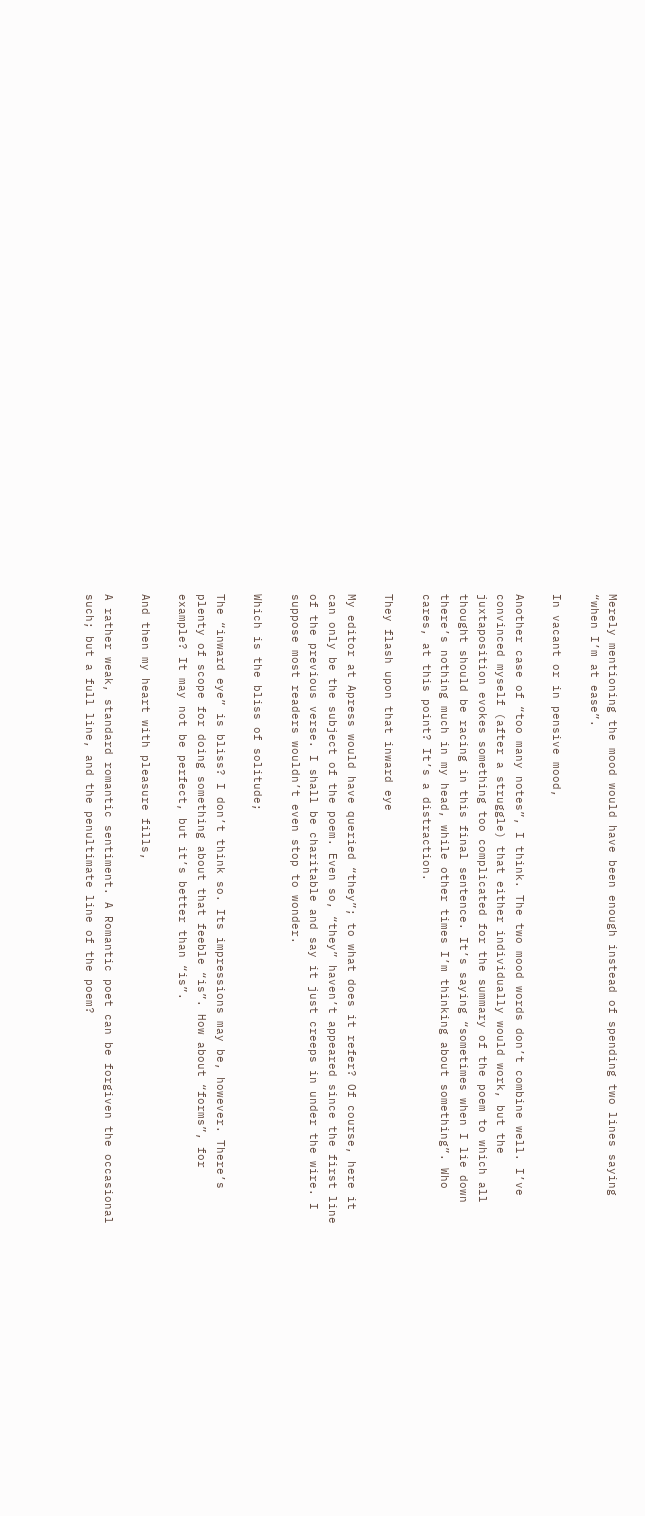Merely mentioning the mood would have been enough instead of spending two lines saying “when I’m at ease”.

In vacant or in pensive mood,

Another case of “too many notes”, I think. The two mood words don’t combine well. I’ve convinced myself (after a struggle) that either individually would work, but the juxtaposition evokes something too complicated for the summary of the poem to which all thought should be racing in this final sentence. It’s saying “sometimes when I lie down there’s nothing much in my head, while other times I’m thinking about something”. Who cares, at this point? It’s a distraction.

They flash upon that inward eye

My editor at Apress would have queried “they”; to what does it refer? Of course, here it can only be the subject of the poem. Even so, “they” haven’t appeared since the first line of the previous verse. I shall be charitable and say it just creeps in under the wire. I suppose most readers wouldn’t even stop to wonder.

Which is the bliss of solitude;

The “inward eye” is bliss? I don’t think so. Its impressions may be, however. There’s plenty of scope for doing something about that feeble “is”. How about “forms”, for example? It may not be perfect, but it’s better than “is”.

And then my heart with pleasure fills,

A rather weak, standard romantic sentiment. A Romantic poet can be forgiven the occasional such; but a full line, and the penultimate line of the poem?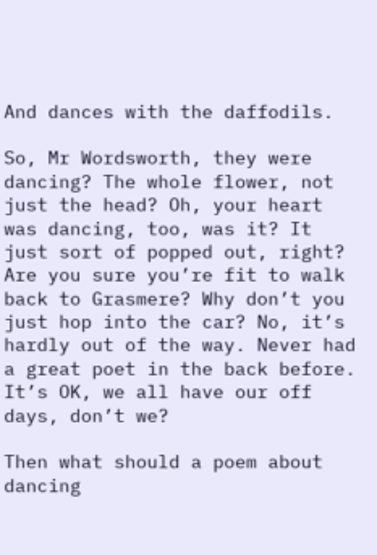And dances with the daffodils.

So, Mr Wordsworth, they were dancing? The whole flower, not just the head? Oh, your heart was dancing, too, was it? It just sort of popped out, right? Are you sure you’re fit to walk back to Grasmere? Why don’t you just hop into the car? No, it’s hardly out of the way. Never had a great poet in the back before. It’s OK, we all have our off days, don’t we?

Then what should a poem about dancing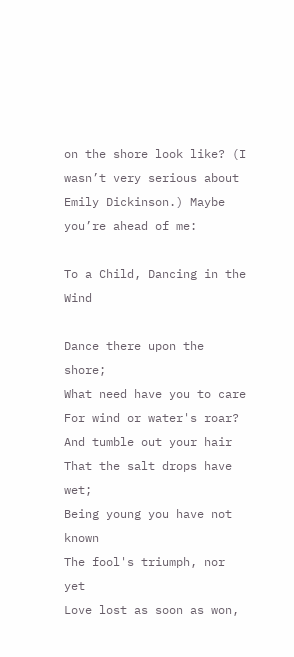on the shore look like? (I wasn’t very serious about Emily Dickinson.) Maybe you’re ahead of me:

To a Child, Dancing in the Wind

Dance there upon the shore;
What need have you to care
For wind or water's roar?
And tumble out your hair
That the salt drops have wet;
Being young you have not known
The fool's triumph, nor yet
Love lost as soon as won,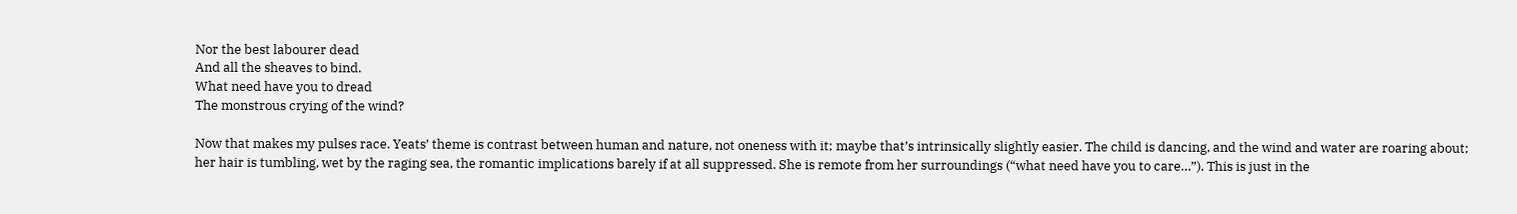Nor the best labourer dead
And all the sheaves to bind.
What need have you to dread
The monstrous crying of the wind?

Now that makes my pulses race. Yeats’ theme is contrast between human and nature, not oneness with it; maybe that’s intrinsically slightly easier. The child is dancing, and the wind and water are roaring about; her hair is tumbling, wet by the raging sea, the romantic implications barely if at all suppressed. She is remote from her surroundings (“what need have you to care…”). This is just in the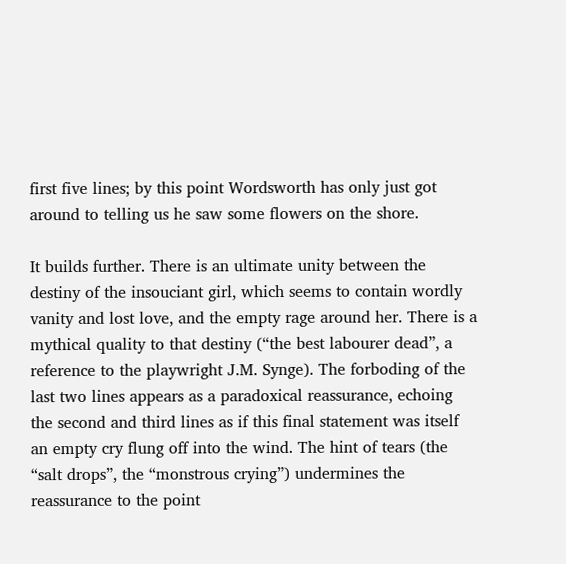first five lines; by this point Wordsworth has only just got around to telling us he saw some flowers on the shore.

It builds further. There is an ultimate unity between the destiny of the insouciant girl, which seems to contain wordly vanity and lost love, and the empty rage around her. There is a mythical quality to that destiny (“the best labourer dead”, a reference to the playwright J.M. Synge). The forboding of the last two lines appears as a paradoxical reassurance, echoing the second and third lines as if this final statement was itself an empty cry flung off into the wind. The hint of tears (the “salt drops”, the “monstrous crying”) undermines the reassurance to the point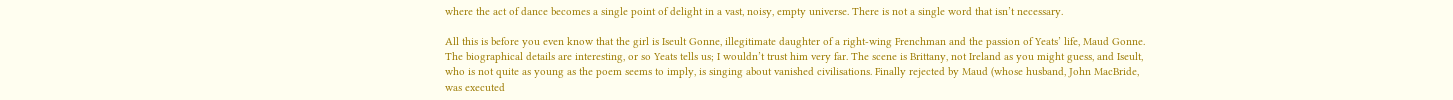where the act of dance becomes a single point of delight in a vast, noisy, empty universe. There is not a single word that isn’t necessary.

All this is before you even know that the girl is Iseult Gonne, illegitimate daughter of a right-wing Frenchman and the passion of Yeats’ life, Maud Gonne. The biographical details are interesting, or so Yeats tells us; I wouldn’t trust him very far. The scene is Brittany, not Ireland as you might guess, and Iseult, who is not quite as young as the poem seems to imply, is singing about vanished civilisations. Finally rejected by Maud (whose husband, John MacBride, was executed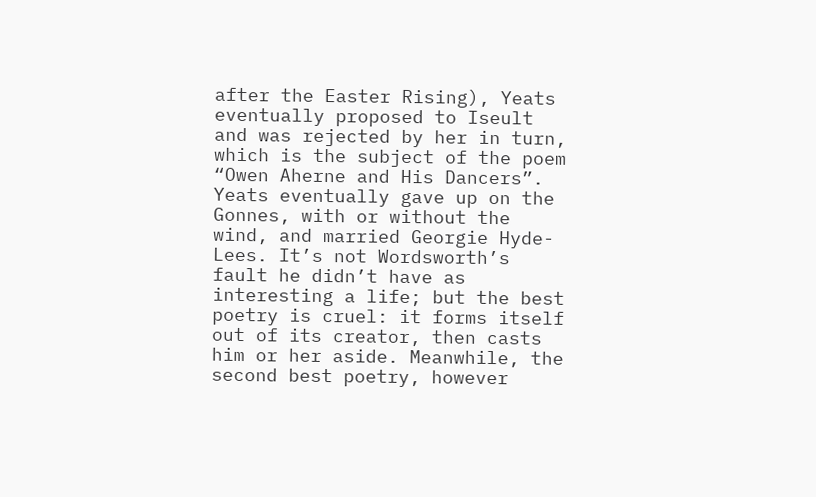after the Easter Rising), Yeats eventually proposed to Iseult and was rejected by her in turn, which is the subject of the poem “Owen Aherne and His Dancers”. Yeats eventually gave up on the Gonnes, with or without the wind, and married Georgie Hyde-Lees. It’s not Wordsworth’s fault he didn’t have as interesting a life; but the best poetry is cruel: it forms itself out of its creator, then casts him or her aside. Meanwhile, the second best poetry, however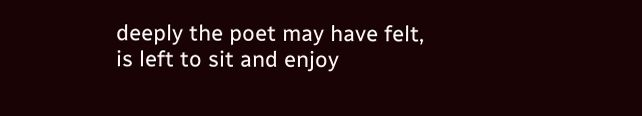deeply the poet may have felt, is left to sit and enjoy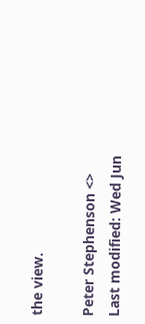the view.

Peter Stephenson <>
Last modified: Wed Jun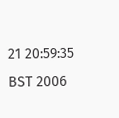21 20:59:35 BST 2006